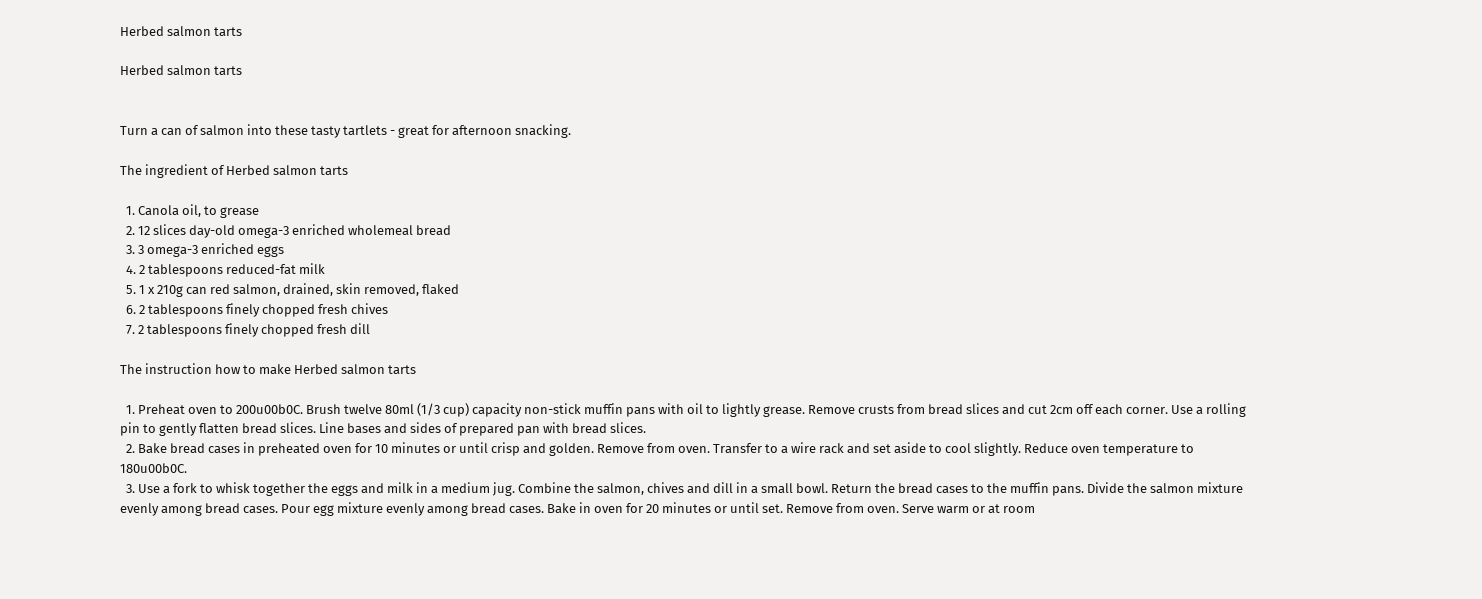Herbed salmon tarts

Herbed salmon tarts


Turn a can of salmon into these tasty tartlets - great for afternoon snacking.

The ingredient of Herbed salmon tarts

  1. Canola oil, to grease
  2. 12 slices day-old omega-3 enriched wholemeal bread
  3. 3 omega-3 enriched eggs
  4. 2 tablespoons reduced-fat milk
  5. 1 x 210g can red salmon, drained, skin removed, flaked
  6. 2 tablespoons finely chopped fresh chives
  7. 2 tablespoons finely chopped fresh dill

The instruction how to make Herbed salmon tarts

  1. Preheat oven to 200u00b0C. Brush twelve 80ml (1/3 cup) capacity non-stick muffin pans with oil to lightly grease. Remove crusts from bread slices and cut 2cm off each corner. Use a rolling pin to gently flatten bread slices. Line bases and sides of prepared pan with bread slices.
  2. Bake bread cases in preheated oven for 10 minutes or until crisp and golden. Remove from oven. Transfer to a wire rack and set aside to cool slightly. Reduce oven temperature to 180u00b0C.
  3. Use a fork to whisk together the eggs and milk in a medium jug. Combine the salmon, chives and dill in a small bowl. Return the bread cases to the muffin pans. Divide the salmon mixture evenly among bread cases. Pour egg mixture evenly among bread cases. Bake in oven for 20 minutes or until set. Remove from oven. Serve warm or at room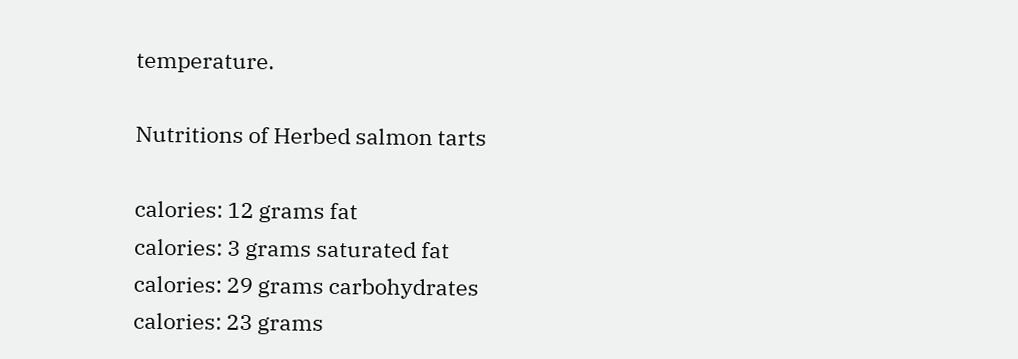temperature.

Nutritions of Herbed salmon tarts

calories: 12 grams fat
calories: 3 grams saturated fat
calories: 29 grams carbohydrates
calories: 23 grams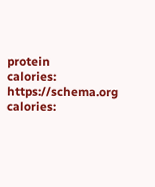protein
calories: https://schema.org
calories: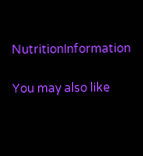NutritionInformation

You may also like